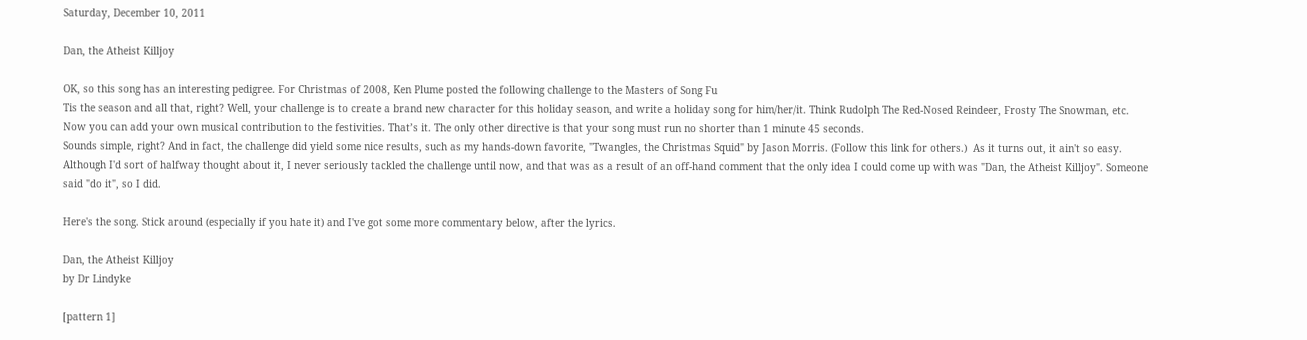Saturday, December 10, 2011

Dan, the Atheist Killjoy

OK, so this song has an interesting pedigree. For Christmas of 2008, Ken Plume posted the following challenge to the Masters of Song Fu
Tis the season and all that, right? Well, your challenge is to create a brand new character for this holiday season, and write a holiday song for him/her/it. Think Rudolph The Red-Nosed Reindeer, Frosty The Snowman, etc. Now you can add your own musical contribution to the festivities. That’s it. The only other directive is that your song must run no shorter than 1 minute 45 seconds.
Sounds simple, right? And in fact, the challenge did yield some nice results, such as my hands-down favorite, "Twangles, the Christmas Squid" by Jason Morris. (Follow this link for others.)  As it turns out, it ain't so easy. Although I'd sort of halfway thought about it, I never seriously tackled the challenge until now, and that was as a result of an off-hand comment that the only idea I could come up with was "Dan, the Atheist Killjoy". Someone said "do it", so I did.

Here's the song. Stick around (especially if you hate it) and I've got some more commentary below, after the lyrics.

Dan, the Atheist Killjoy
by Dr Lindyke

[pattern 1]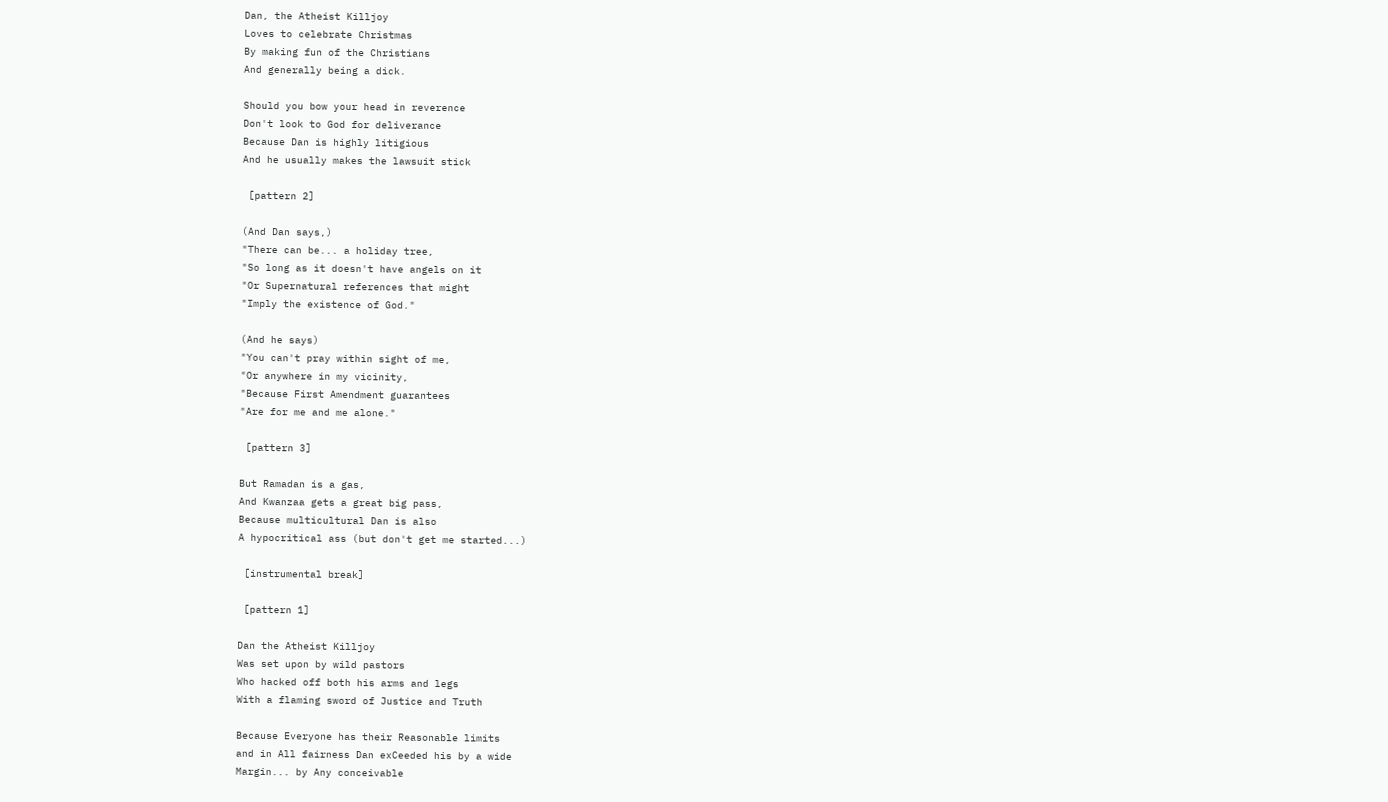Dan, the Atheist Killjoy
Loves to celebrate Christmas
By making fun of the Christians
And generally being a dick.

Should you bow your head in reverence
Don't look to God for deliverance
Because Dan is highly litigious
And he usually makes the lawsuit stick

 [pattern 2]

(And Dan says,)
"There can be... a holiday tree,
"So long as it doesn't have angels on it
"Or Supernatural references that might
"Imply the existence of God."

(And he says)
"You can't pray within sight of me,
"Or anywhere in my vicinity,
"Because First Amendment guarantees
"Are for me and me alone."

 [pattern 3]

But Ramadan is a gas,
And Kwanzaa gets a great big pass,
Because multicultural Dan is also
A hypocritical ass (but don't get me started...)

 [instrumental break]

 [pattern 1]

Dan the Atheist Killjoy
Was set upon by wild pastors
Who hacked off both his arms and legs
With a flaming sword of Justice and Truth

Because Everyone has their Reasonable limits
and in All fairness Dan exCeeded his by a wide
Margin... by Any conceivable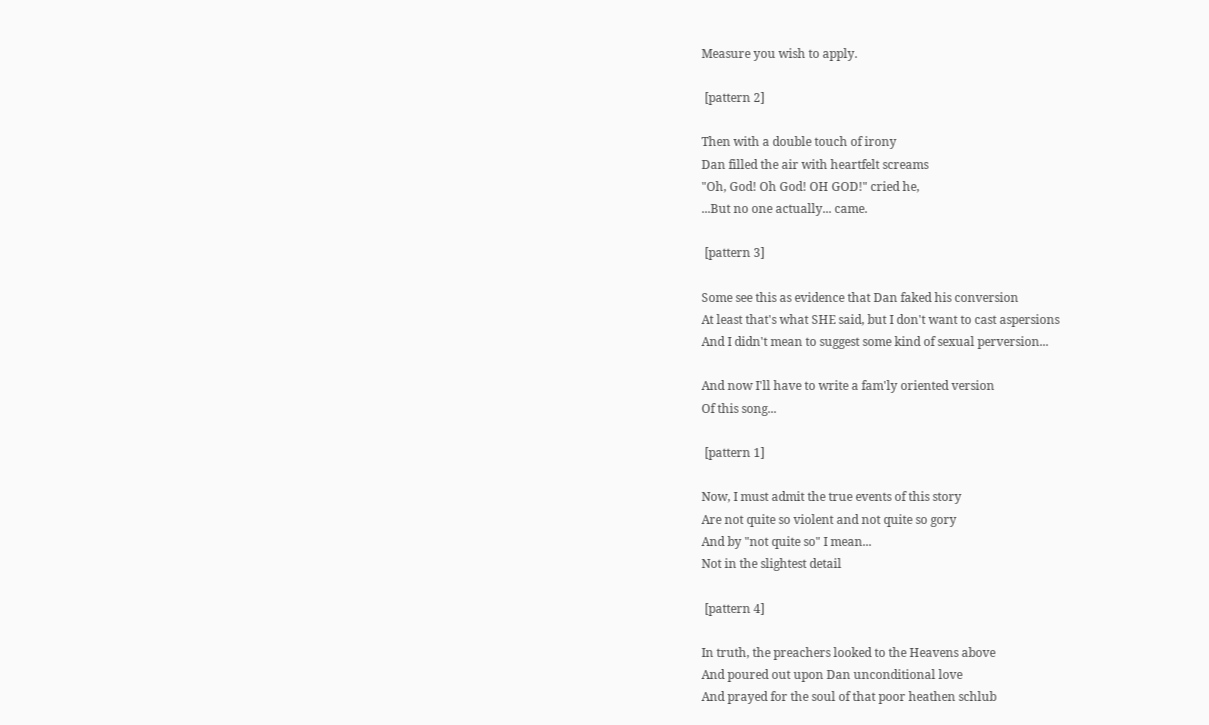Measure you wish to apply.

 [pattern 2]

Then with a double touch of irony
Dan filled the air with heartfelt screams
"Oh, God! Oh God! OH GOD!" cried he,
...But no one actually... came.

 [pattern 3]

Some see this as evidence that Dan faked his conversion
At least that's what SHE said, but I don't want to cast aspersions
And I didn't mean to suggest some kind of sexual perversion...

And now I'll have to write a fam'ly oriented version
Of this song...

 [pattern 1]

Now, I must admit the true events of this story
Are not quite so violent and not quite so gory
And by "not quite so" I mean...
Not in the slightest detail

 [pattern 4]

In truth, the preachers looked to the Heavens above
And poured out upon Dan unconditional love
And prayed for the soul of that poor heathen schlub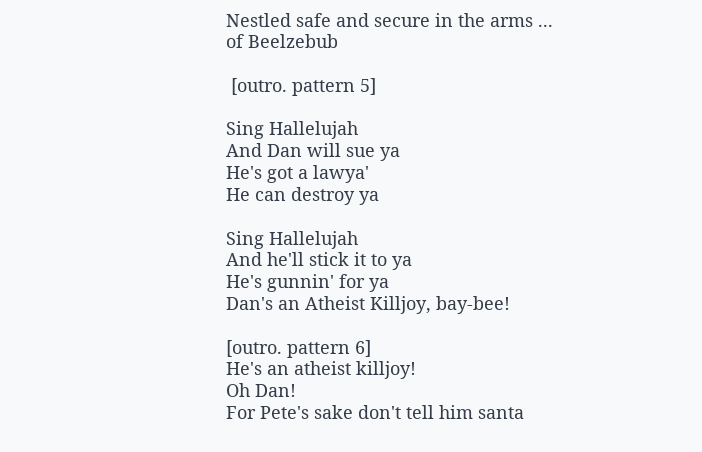Nestled safe and secure in the arms ...
of Beelzebub

 [outro. pattern 5]

Sing Hallelujah
And Dan will sue ya
He's got a lawya'
He can destroy ya

Sing Hallelujah
And he'll stick it to ya
He's gunnin' for ya
Dan's an Atheist Killjoy, bay-bee!

[outro. pattern 6]
He's an atheist killjoy!
Oh Dan!
For Pete's sake don't tell him santa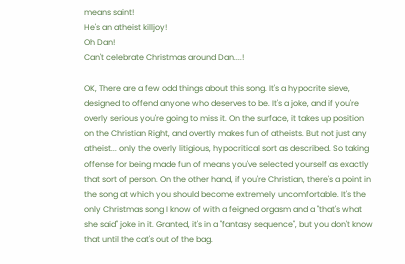means saint!
He's an atheist killjoy!
Oh Dan!
Can't celebrate Christmas around Dan....!

OK, There are a few odd things about this song. It's a hypocrite sieve, designed to offend anyone who deserves to be. It's a joke, and if you're overly serious you're going to miss it. On the surface, it takes up position on the Christian Right, and overtly makes fun of atheists. But not just any atheist... only the overly litigious, hypocritical sort as described. So taking offense for being made fun of means you've selected yourself as exactly that sort of person. On the other hand, if you're Christian, there's a point in the song at which you should become extremely uncomfortable. It's the only Christmas song I know of with a feigned orgasm and a "that's what she said" joke in it. Granted, it's in a "fantasy sequence", but you don't know that until the cat's out of the bag.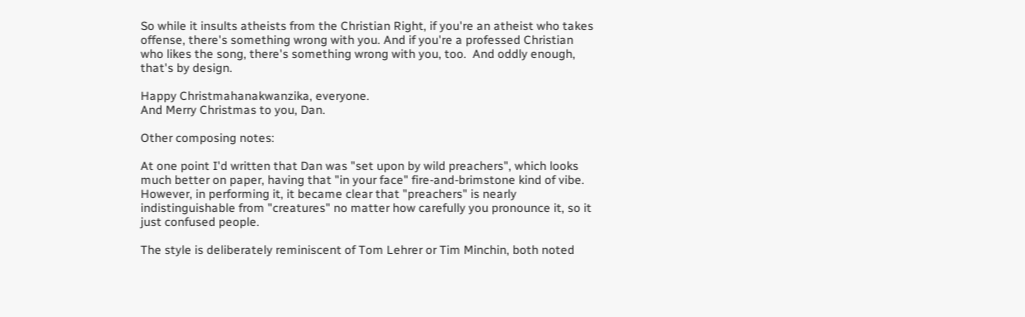So while it insults atheists from the Christian Right, if you're an atheist who takes offense, there's something wrong with you. And if you're a professed Christian who likes the song, there's something wrong with you, too.  And oddly enough, that's by design.

Happy Christmahanakwanzika, everyone.
And Merry Christmas to you, Dan.

Other composing notes:

At one point I'd written that Dan was "set upon by wild preachers", which looks much better on paper, having that "in your face" fire-and-brimstone kind of vibe. However, in performing it, it became clear that "preachers" is nearly indistinguishable from "creatures" no matter how carefully you pronounce it, so it just confused people.

The style is deliberately reminiscent of Tom Lehrer or Tim Minchin, both noted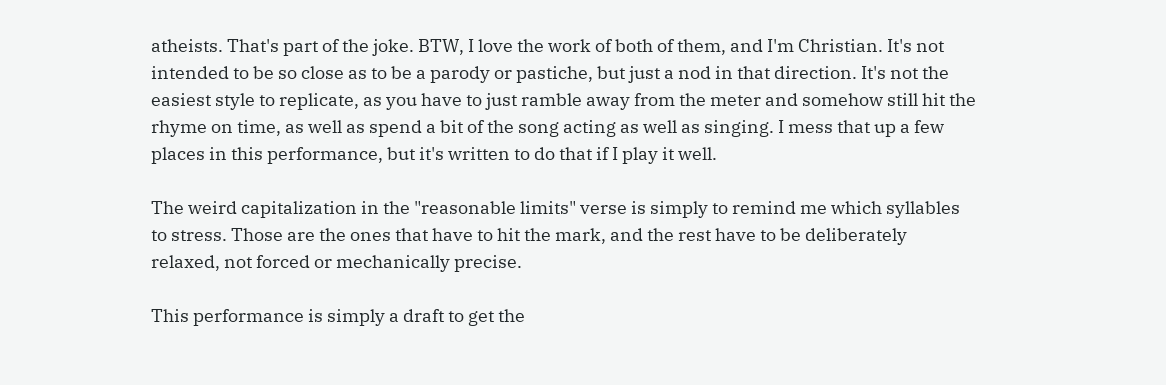atheists. That's part of the joke. BTW, I love the work of both of them, and I'm Christian. It's not intended to be so close as to be a parody or pastiche, but just a nod in that direction. It's not the easiest style to replicate, as you have to just ramble away from the meter and somehow still hit the rhyme on time, as well as spend a bit of the song acting as well as singing. I mess that up a few places in this performance, but it's written to do that if I play it well.

The weird capitalization in the "reasonable limits" verse is simply to remind me which syllables to stress. Those are the ones that have to hit the mark, and the rest have to be deliberately relaxed, not forced or mechanically precise.

This performance is simply a draft to get the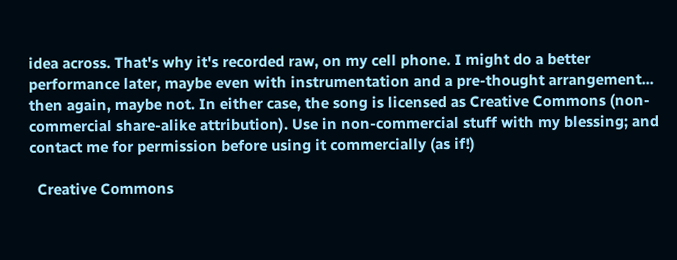idea across. That's why it's recorded raw, on my cell phone. I might do a better performance later, maybe even with instrumentation and a pre-thought arrangement... then again, maybe not. In either case, the song is licensed as Creative Commons (non-commercial share-alike attribution). Use in non-commercial stuff with my blessing; and contact me for permission before using it commercially (as if!)

  Creative Commons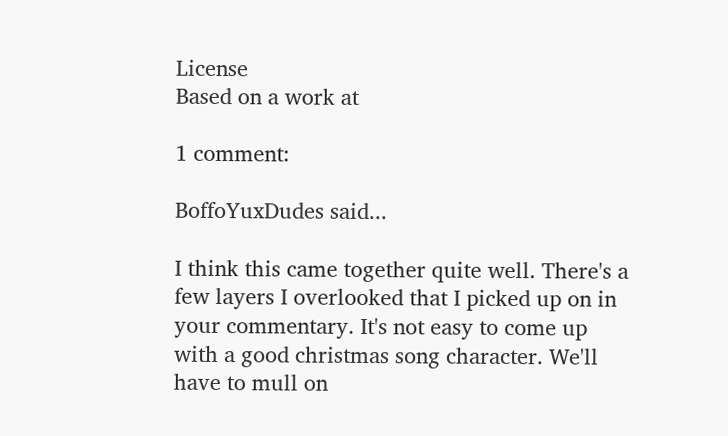License
Based on a work at

1 comment:

BoffoYuxDudes said...

I think this came together quite well. There's a few layers I overlooked that I picked up on in your commentary. It's not easy to come up with a good christmas song character. We'll have to mull on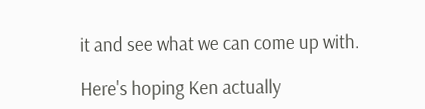it and see what we can come up with.

Here's hoping Ken actually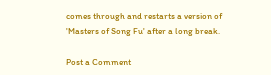comes through and restarts a version of 'Masters of Song Fu' after a long break.

Post a Comment